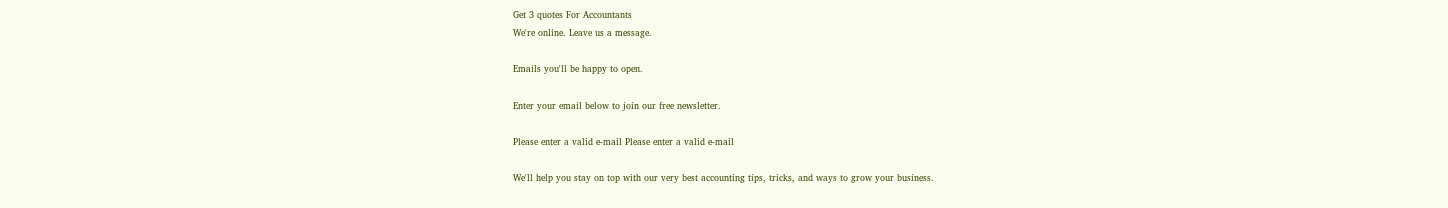Get 3 quotes For Accountants
We're online. Leave us a message.

Emails you'll be happy to open.

Enter your email below to join our free newsletter.

Please enter a valid e-mail Please enter a valid e-mail

We'll help you stay on top with our very best accounting tips, tricks, and ways to grow your business.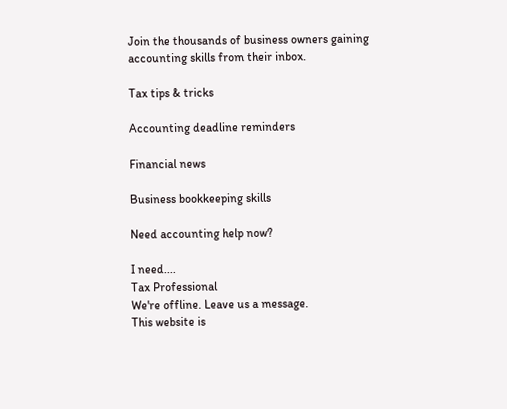Join the thousands of business owners gaining accounting skills from their inbox.

Tax tips & tricks

Accounting deadline reminders

Financial news

Business bookkeeping skills

Need accounting help now?

I need....
Tax Professional
We're offline. Leave us a message.
This website is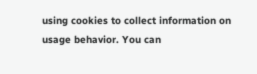using cookies to collect information on usage behavior. You can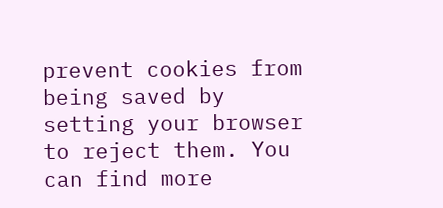prevent cookies from being saved by setting your browser to reject them. You can find more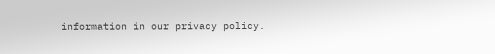information in our privacy policy.